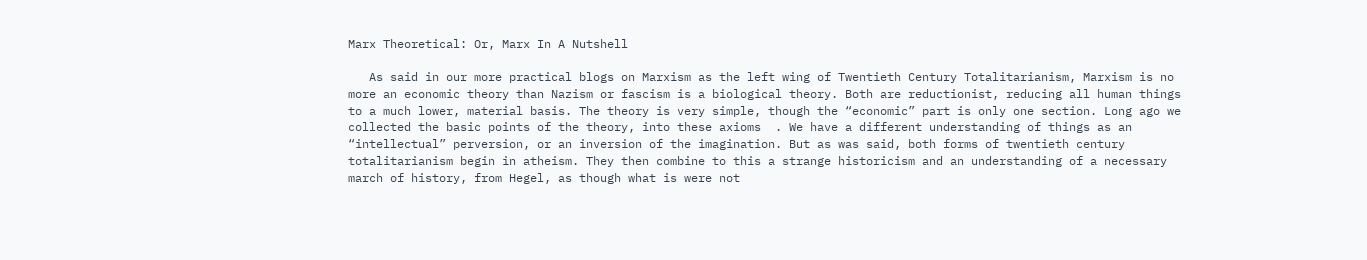Marx Theoretical: Or, Marx In A Nutshell

   As said in our more practical blogs on Marxism as the left wing of Twentieth Century Totalitarianism, Marxism is no more an economic theory than Nazism or fascism is a biological theory. Both are reductionist, reducing all human things to a much lower, material basis. The theory is very simple, though the “economic” part is only one section. Long ago we collected the basic points of the theory, into these axioms  . We have a different understanding of things as an “intellectual” perversion, or an inversion of the imagination. But as was said, both forms of twentieth century totalitarianism begin in atheism. They then combine to this a strange historicism and an understanding of a necessary march of history, from Hegel, as though what is were not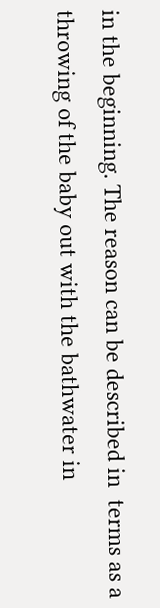in the beginning. The reason can be described in  terms as a throwing of the baby out with the bathwater in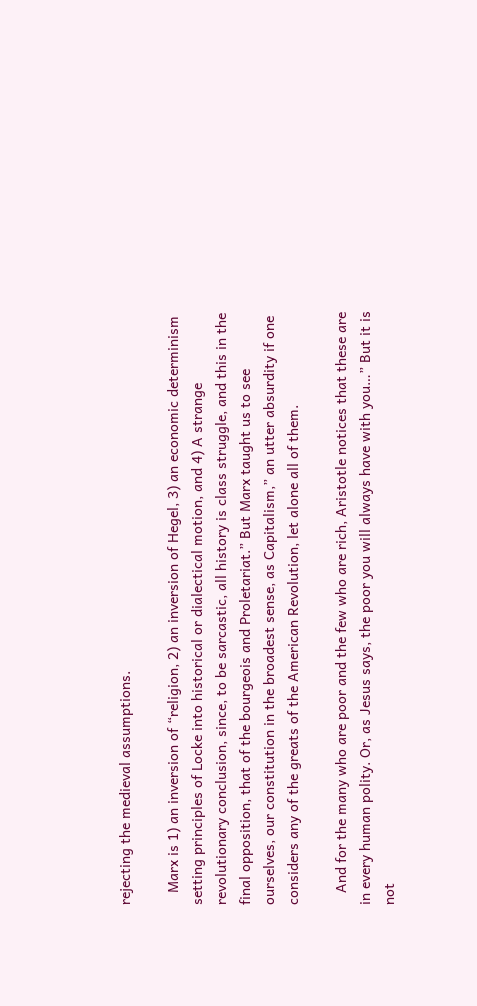rejecting the medieval assumptions.

   Marx is 1) an inversion of “religion, 2) an inversion of Hegel, 3) an economic determinism setting principles of Locke into historical or dialectical motion, and 4) A strange revolutionary conclusion, since, to be sarcastic, all history is class struggle, and this in the final opposition, that of the bourgeois and Proletariat.” But Marx taught us to see ourselves, our constitution in the broadest sense, as Capitalism,” an utter absurdity if one considers any of the greats of the American Revolution, let alone all of them.

   And for the many who are poor and the few who are rich, Aristotle notices that these are in every human polity. Or, as Jesus says, the poor you will always have with you…” But it is not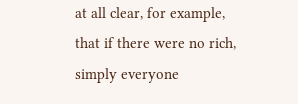at all clear, for example, that if there were no rich, simply everyone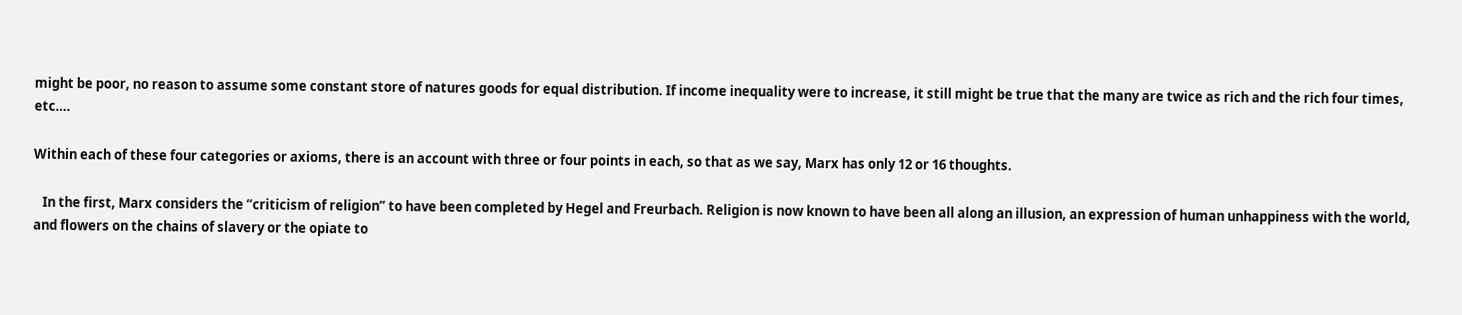might be poor, no reason to assume some constant store of natures goods for equal distribution. If income inequality were to increase, it still might be true that the many are twice as rich and the rich four times, etc….

Within each of these four categories or axioms, there is an account with three or four points in each, so that as we say, Marx has only 12 or 16 thoughts.

   In the first, Marx considers the “criticism of religion” to have been completed by Hegel and Freurbach. Religion is now known to have been all along an illusion, an expression of human unhappiness with the world, and flowers on the chains of slavery or the opiate to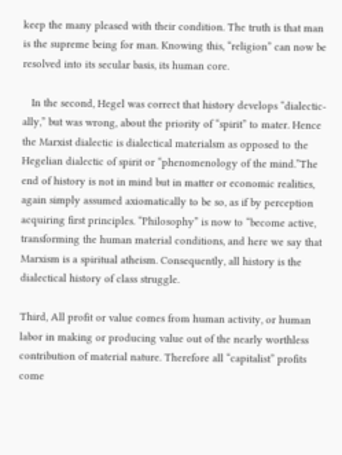keep the many pleased with their condition. The truth is that man is the supreme being for man. Knowing this, “religion” can now be resolved into its secular basis, its human core.

   In the second, Hegel was correct that history develops “dialectic-ally,” but was wrong, about the priority of “spirit” to mater. Hence the Marxist dialectic is dialectical materialsm as opposed to the Hegelian dialectic of spirit or “phenomenology of the mind.”The end of history is not in mind but in matter or economic realities, again simply assumed axiomatically to be so, as if by perception acquiring first principles. “Philosophy” is now to “become active, transforming the human material conditions, and here we say that Marxism is a spiritual atheism. Consequently, all history is the dialectical history of class struggle.

Third, All profit or value comes from human activity, or human labor in making or producing value out of the nearly worthless contribution of material nature. Therefore all “capitalist” profits come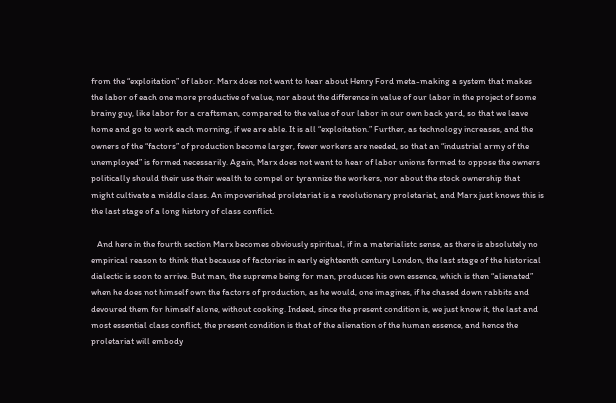from the “exploitation” of labor. Marx does not want to hear about Henry Ford meta-making a system that makes the labor of each one more productive of value, nor about the difference in value of our labor in the project of some brainy guy, like labor for a craftsman, compared to the value of our labor in our own back yard, so that we leave home and go to work each morning, if we are able. It is all “exploitation.” Further, as technology increases, and the owners of the “factors” of production become larger, fewer workers are needed, so that an “industrial army of the unemployed” is formed necessarily. Again, Marx does not want to hear of labor unions formed to oppose the owners politically should their use their wealth to compel or tyrannize the workers, nor about the stock ownership that might cultivate a middle class. An impoverished proletariat is a revolutionary proletariat, and Marx just knows this is the last stage of a long history of class conflict.

   And here in the fourth section Marx becomes obviously spiritual, if in a materialistc sense, as there is absolutely no empirical reason to think that because of factories in early eighteenth century London, the last stage of the historical dialectic is soon to arrive. But man, the supreme being for man, produces his own essence, which is then “alienated” when he does not himself own the factors of production, as he would, one imagines, if he chased down rabbits and devoured them for himself alone, without cooking. Indeed, since the present condition is, we just know it, the last and most essential class conflict, the present condition is that of the alienation of the human essence, and hence the proletariat will embody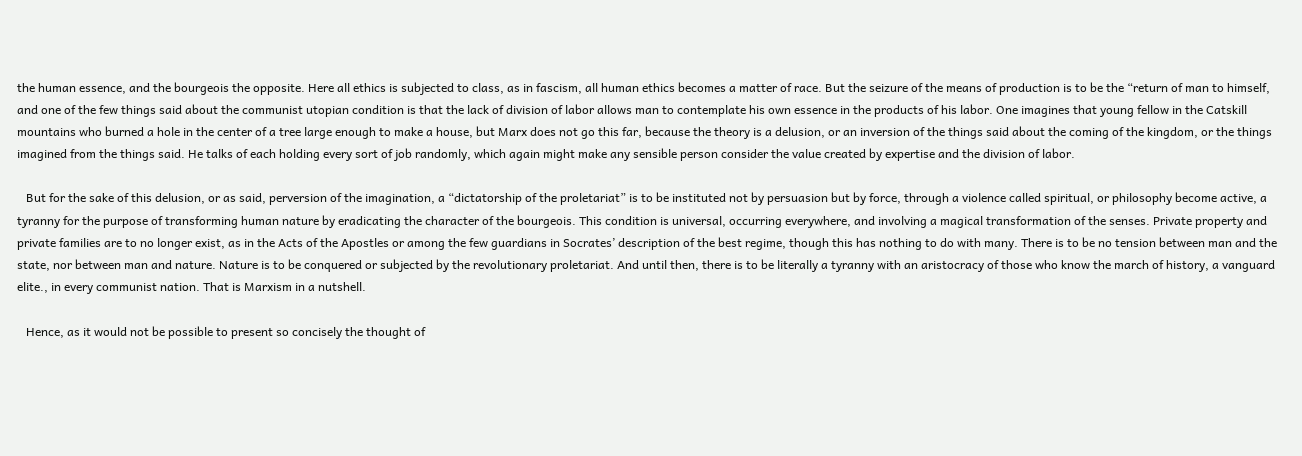the human essence, and the bourgeois the opposite. Here all ethics is subjected to class, as in fascism, all human ethics becomes a matter of race. But the seizure of the means of production is to be the “return of man to himself, and one of the few things said about the communist utopian condition is that the lack of division of labor allows man to contemplate his own essence in the products of his labor. One imagines that young fellow in the Catskill mountains who burned a hole in the center of a tree large enough to make a house, but Marx does not go this far, because the theory is a delusion, or an inversion of the things said about the coming of the kingdom, or the things imagined from the things said. He talks of each holding every sort of job randomly, which again might make any sensible person consider the value created by expertise and the division of labor.

   But for the sake of this delusion, or as said, perversion of the imagination, a “dictatorship of the proletariat” is to be instituted not by persuasion but by force, through a violence called spiritual, or philosophy become active, a tyranny for the purpose of transforming human nature by eradicating the character of the bourgeois. This condition is universal, occurring everywhere, and involving a magical transformation of the senses. Private property and private families are to no longer exist, as in the Acts of the Apostles or among the few guardians in Socrates’ description of the best regime, though this has nothing to do with many. There is to be no tension between man and the state, nor between man and nature. Nature is to be conquered or subjected by the revolutionary proletariat. And until then, there is to be literally a tyranny with an aristocracy of those who know the march of history, a vanguard elite., in every communist nation. That is Marxism in a nutshell.

   Hence, as it would not be possible to present so concisely the thought of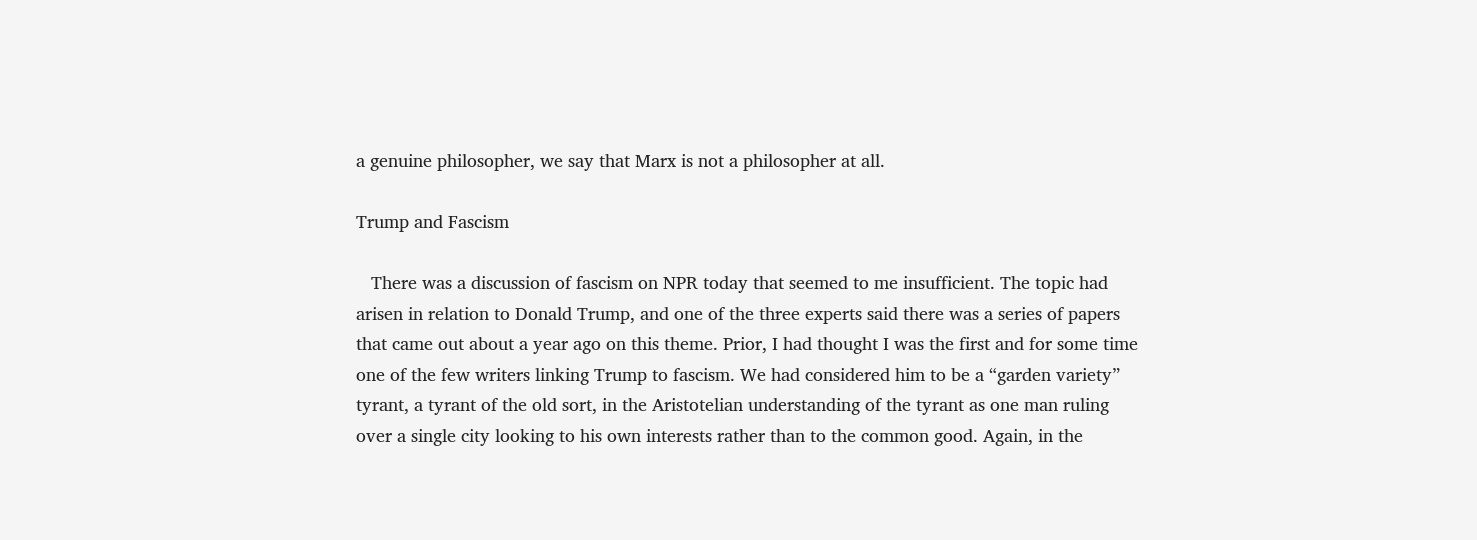a genuine philosopher, we say that Marx is not a philosopher at all.

Trump and Fascism

   There was a discussion of fascism on NPR today that seemed to me insufficient. The topic had arisen in relation to Donald Trump, and one of the three experts said there was a series of papers that came out about a year ago on this theme. Prior, I had thought I was the first and for some time one of the few writers linking Trump to fascism. We had considered him to be a “garden variety” tyrant, a tyrant of the old sort, in the Aristotelian understanding of the tyrant as one man ruling over a single city looking to his own interests rather than to the common good. Again, in the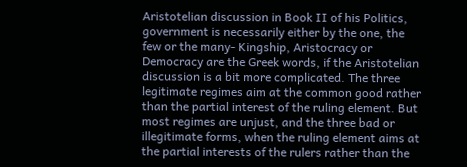Aristotelian discussion in Book II of his Politics, government is necessarily either by the one, the few or the many- Kingship, Aristocracy or Democracy are the Greek words, if the Aristotelian discussion is a bit more complicated. The three legitimate regimes aim at the common good rather than the partial interest of the ruling element. But most regimes are unjust, and the three bad or illegitimate forms, when the ruling element aims at the partial interests of the rulers rather than the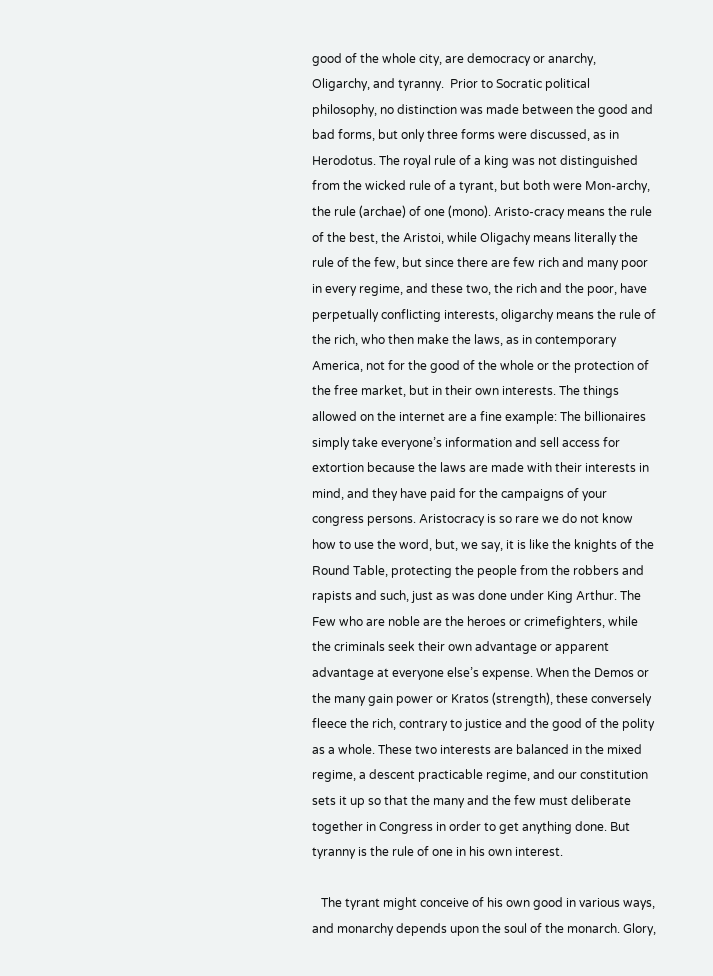good of the whole city, are democracy or anarchy, Oligarchy, and tyranny.  Prior to Socratic political philosophy, no distinction was made between the good and bad forms, but only three forms were discussed, as in Herodotus. The royal rule of a king was not distinguished from the wicked rule of a tyrant, but both were Mon-archy, the rule (archae) of one (mono). Aristo-cracy means the rule of the best, the Aristoi, while Oligachy means literally the rule of the few, but since there are few rich and many poor in every regime, and these two, the rich and the poor, have perpetually conflicting interests, oligarchy means the rule of the rich, who then make the laws, as in contemporary America, not for the good of the whole or the protection of the free market, but in their own interests. The things allowed on the internet are a fine example: The billionaires simply take everyone’s information and sell access for extortion because the laws are made with their interests in mind, and they have paid for the campaigns of your congress persons. Aristocracy is so rare we do not know how to use the word, but, we say, it is like the knights of the Round Table, protecting the people from the robbers and rapists and such, just as was done under King Arthur. The Few who are noble are the heroes or crimefighters, while the criminals seek their own advantage or apparent advantage at everyone else’s expense. When the Demos or the many gain power or Kratos (strength), these conversely fleece the rich, contrary to justice and the good of the polity as a whole. These two interests are balanced in the mixed regime, a descent practicable regime, and our constitution sets it up so that the many and the few must deliberate together in Congress in order to get anything done. But tyranny is the rule of one in his own interest.

   The tyrant might conceive of his own good in various ways, and monarchy depends upon the soul of the monarch. Glory,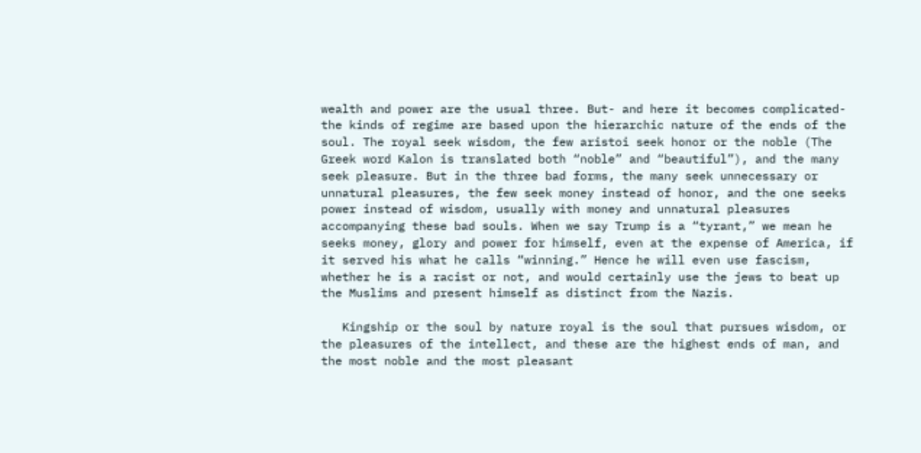wealth and power are the usual three. But- and here it becomes complicated- the kinds of regime are based upon the hierarchic nature of the ends of the soul. The royal seek wisdom, the few aristoi seek honor or the noble (The Greek word Kalon is translated both “noble” and “beautiful”), and the many seek pleasure. But in the three bad forms, the many seek unnecessary or unnatural pleasures, the few seek money instead of honor, and the one seeks power instead of wisdom, usually with money and unnatural pleasures accompanying these bad souls. When we say Trump is a “tyrant,” we mean he seeks money, glory and power for himself, even at the expense of America, if it served his what he calls “winning.” Hence he will even use fascism, whether he is a racist or not, and would certainly use the jews to beat up the Muslims and present himself as distinct from the Nazis.

   Kingship or the soul by nature royal is the soul that pursues wisdom, or the pleasures of the intellect, and these are the highest ends of man, and the most noble and the most pleasant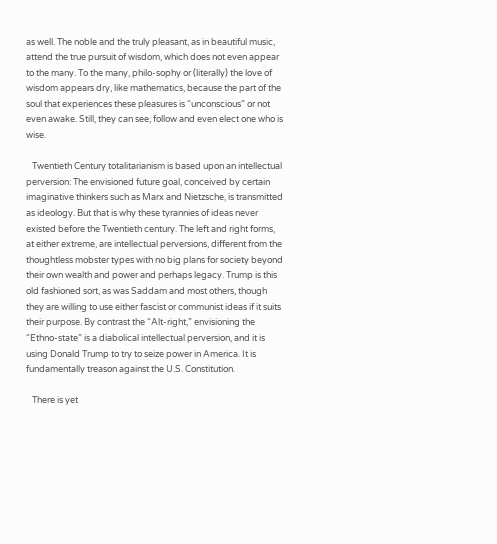as well. The noble and the truly pleasant, as in beautiful music, attend the true pursuit of wisdom, which does not even appear to the many. To the many, philo-sophy or (literally) the love of wisdom appears dry, like mathematics, because the part of the soul that experiences these pleasures is “unconscious” or not even awake. Still, they can see, follow and even elect one who is wise.

   Twentieth Century totalitarianism is based upon an intellectual perversion: The envisioned future goal, conceived by certain imaginative thinkers such as Marx and Nietzsche, is transmitted as ideology. But that is why these tyrannies of ideas never existed before the Twentieth century. The left and right forms, at either extreme, are intellectual perversions, different from the thoughtless mobster types with no big plans for society beyond their own wealth and power and perhaps legacy. Trump is this old fashioned sort, as was Saddam and most others, though they are willing to use either fascist or communist ideas if it suits their purpose. By contrast the “Alt-right,” envisioning the “Ethno-state” is a diabolical intellectual perversion, and it is using Donald Trump to try to seize power in America. It is fundamentally treason against the U.S. Constitution.

   There is yet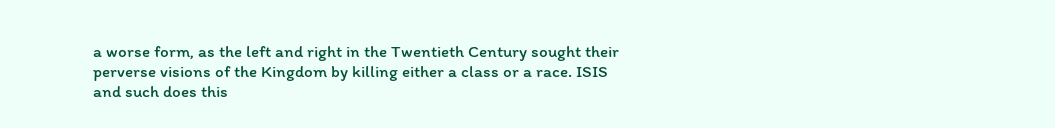a worse form, as the left and right in the Twentieth Century sought their perverse visions of the Kingdom by killing either a class or a race. ISIS and such does this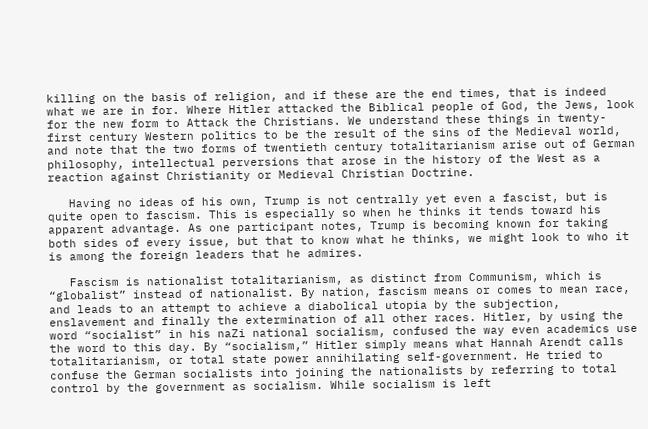killing on the basis of religion, and if these are the end times, that is indeed what we are in for. Where Hitler attacked the Biblical people of God, the Jews, look for the new form to Attack the Christians. We understand these things in twenty-first century Western politics to be the result of the sins of the Medieval world, and note that the two forms of twentieth century totalitarianism arise out of German philosophy, intellectual perversions that arose in the history of the West as a reaction against Christianity or Medieval Christian Doctrine.

   Having no ideas of his own, Trump is not centrally yet even a fascist, but is quite open to fascism. This is especially so when he thinks it tends toward his apparent advantage. As one participant notes, Trump is becoming known for taking both sides of every issue, but that to know what he thinks, we might look to who it is among the foreign leaders that he admires.

   Fascism is nationalist totalitarianism, as distinct from Communism, which is “globalist” instead of nationalist. By nation, fascism means or comes to mean race, and leads to an attempt to achieve a diabolical utopia by the subjection, enslavement and finally the extermination of all other races. Hitler, by using the word “socialist” in his naZi national socialism, confused the way even academics use the word to this day. By “socialism,” Hitler simply means what Hannah Arendt calls totalitarianism, or total state power annihilating self-government. He tried to confuse the German socialists into joining the nationalists by referring to total control by the government as socialism. While socialism is left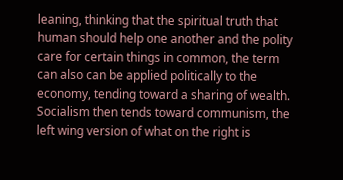leaning, thinking that the spiritual truth that human should help one another and the polity care for certain things in common, the term can also can be applied politically to the economy, tending toward a sharing of wealth. Socialism then tends toward communism, the left wing version of what on the right is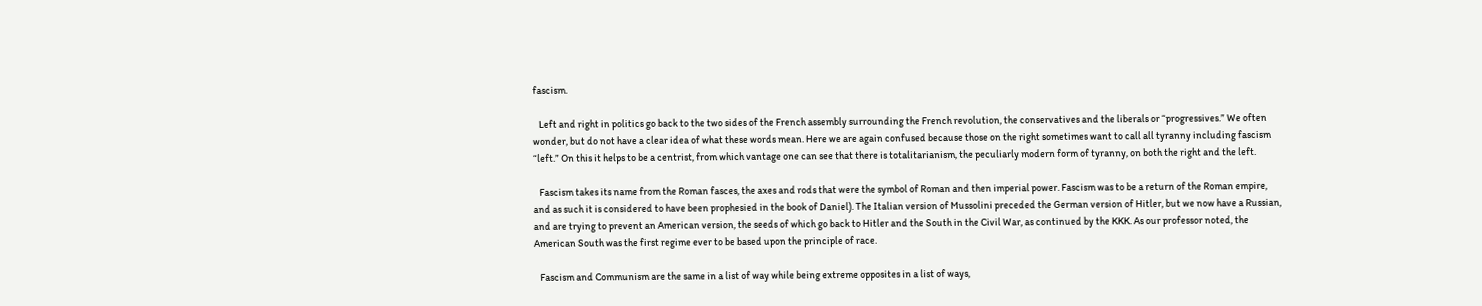fascism.

   Left and right in politics go back to the two sides of the French assembly surrounding the French revolution, the conservatives and the liberals or “progressives.” We often wonder, but do not have a clear idea of what these words mean. Here we are again confused because those on the right sometimes want to call all tyranny including fascism “left.” On this it helps to be a centrist, from which vantage one can see that there is totalitarianism, the peculiarly modern form of tyranny, on both the right and the left.

   Fascism takes its name from the Roman fasces, the axes and rods that were the symbol of Roman and then imperial power. Fascism was to be a return of the Roman empire, and as such it is considered to have been prophesied in the book of Daniel). The Italian version of Mussolini preceded the German version of Hitler, but we now have a Russian, and are trying to prevent an American version, the seeds of which go back to Hitler and the South in the Civil War, as continued by the KKK. As our professor noted, the American South was the first regime ever to be based upon the principle of race.

   Fascism and Communism are the same in a list of way while being extreme opposites in a list of ways,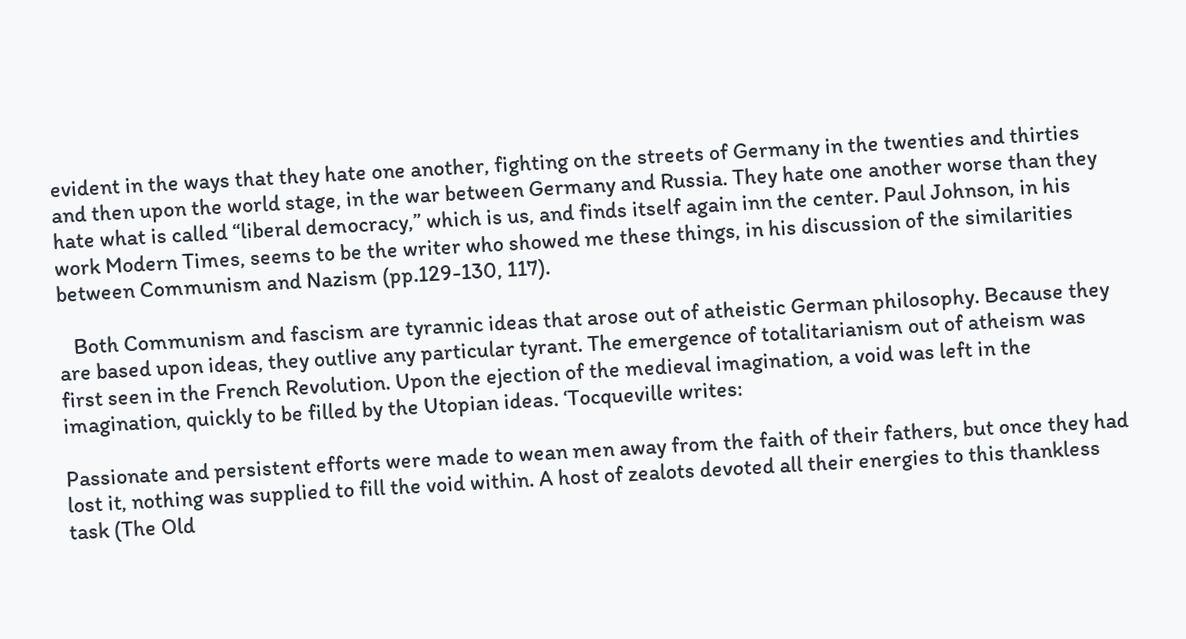evident in the ways that they hate one another, fighting on the streets of Germany in the twenties and thirties and then upon the world stage, in the war between Germany and Russia. They hate one another worse than they hate what is called “liberal democracy,” which is us, and finds itself again inn the center. Paul Johnson, in his work Modern Times, seems to be the writer who showed me these things, in his discussion of the similarities between Communism and Nazism (pp.129-130, 117).

   Both Communism and fascism are tyrannic ideas that arose out of atheistic German philosophy. Because they are based upon ideas, they outlive any particular tyrant. The emergence of totalitarianism out of atheism was first seen in the French Revolution. Upon the ejection of the medieval imagination, a void was left in the imagination, quickly to be filled by the Utopian ideas. ‘Tocqueville writes:

Passionate and persistent efforts were made to wean men away from the faith of their fathers, but once they had lost it, nothing was supplied to fill the void within. A host of zealots devoted all their energies to this thankless task (The Old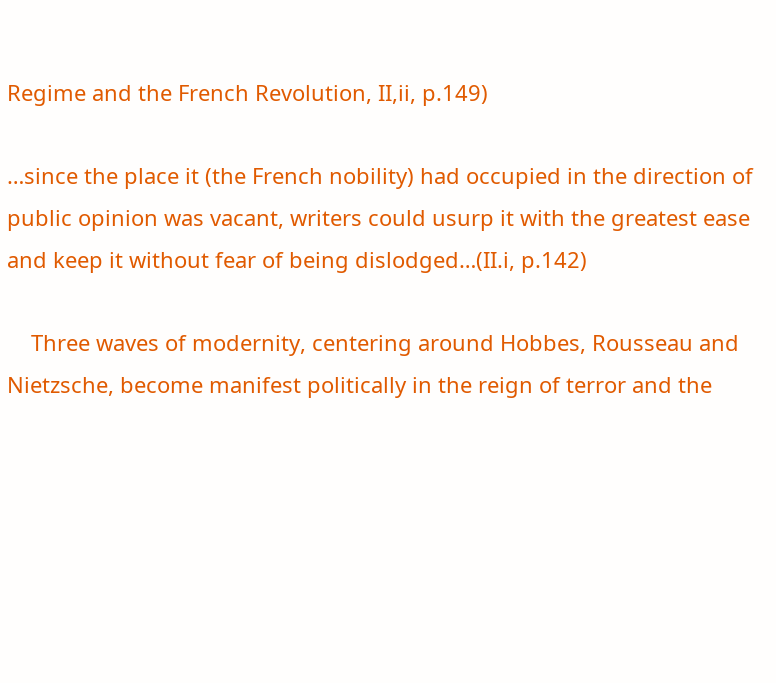Regime and the French Revolution, II,ii, p.149)

…since the place it (the French nobility) had occupied in the direction of public opinion was vacant, writers could usurp it with the greatest ease and keep it without fear of being dislodged…(II.i, p.142)

    Three waves of modernity, centering around Hobbes, Rousseau and Nietzsche, become manifest politically in the reign of terror and the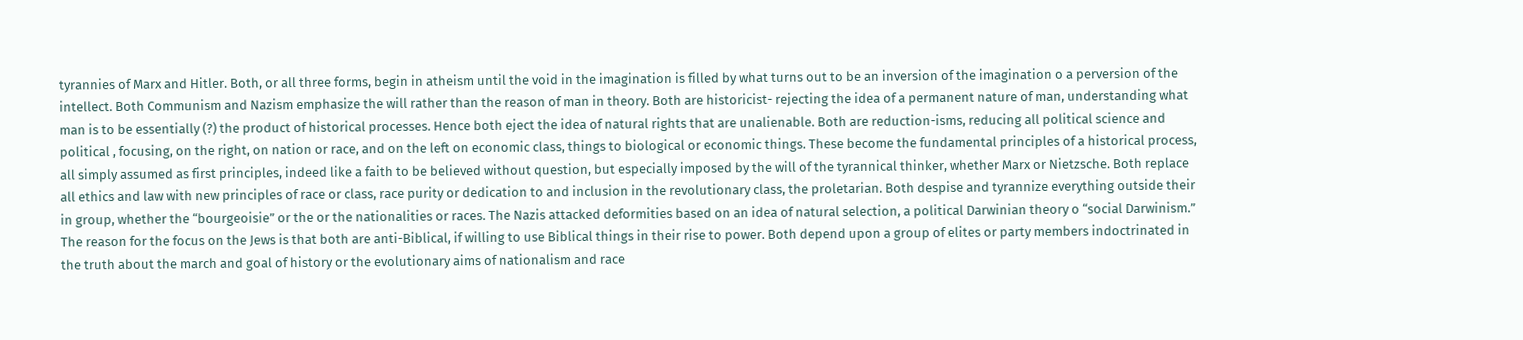tyrannies of Marx and Hitler. Both, or all three forms, begin in atheism until the void in the imagination is filled by what turns out to be an inversion of the imagination o a perversion of the intellect. Both Communism and Nazism emphasize the will rather than the reason of man in theory. Both are historicist- rejecting the idea of a permanent nature of man, understanding what man is to be essentially (?) the product of historical processes. Hence both eject the idea of natural rights that are unalienable. Both are reduction-isms, reducing all political science and political , focusing, on the right, on nation or race, and on the left on economic class, things to biological or economic things. These become the fundamental principles of a historical process, all simply assumed as first principles, indeed like a faith to be believed without question, but especially imposed by the will of the tyrannical thinker, whether Marx or Nietzsche. Both replace all ethics and law with new principles of race or class, race purity or dedication to and inclusion in the revolutionary class, the proletarian. Both despise and tyrannize everything outside their in group, whether the “bourgeoisie” or the or the nationalities or races. The Nazis attacked deformities based on an idea of natural selection, a political Darwinian theory o “social Darwinism.” The reason for the focus on the Jews is that both are anti-Biblical, if willing to use Biblical things in their rise to power. Both depend upon a group of elites or party members indoctrinated in the truth about the march and goal of history or the evolutionary aims of nationalism and race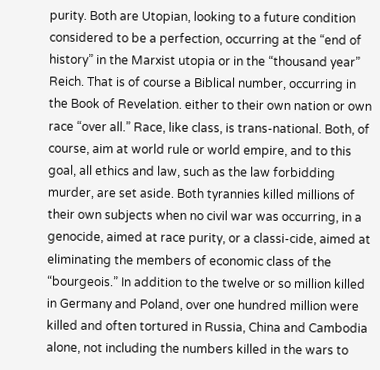purity. Both are Utopian, looking to a future condition considered to be a perfection, occurring at the “end of history” in the Marxist utopia or in the “thousand year” Reich. That is of course a Biblical number, occurring in the Book of Revelation. either to their own nation or own race “over all.” Race, like class, is trans-national. Both, of course, aim at world rule or world empire, and to this goal, all ethics and law, such as the law forbidding murder, are set aside. Both tyrannies killed millions of their own subjects when no civil war was occurring, in a genocide, aimed at race purity, or a classi-cide, aimed at eliminating the members of economic class of the “bourgeois.” In addition to the twelve or so million killed in Germany and Poland, over one hundred million were killed and often tortured in Russia, China and Cambodia alone, not including the numbers killed in the wars to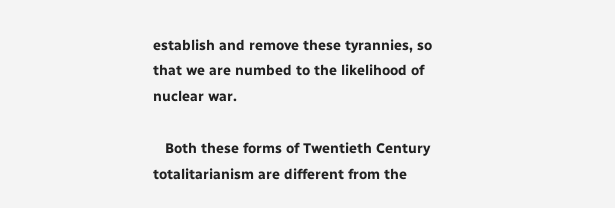establish and remove these tyrannies, so that we are numbed to the likelihood of nuclear war.

   Both these forms of Twentieth Century totalitarianism are different from the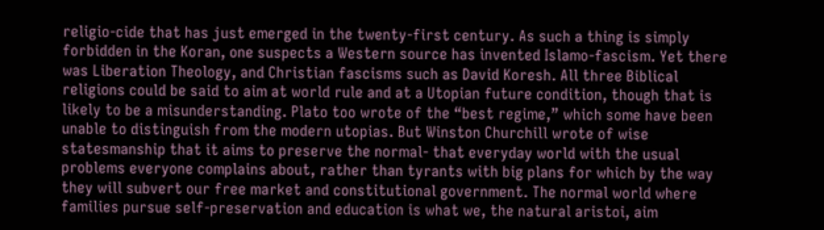religio-cide that has just emerged in the twenty-first century. As such a thing is simply forbidden in the Koran, one suspects a Western source has invented Islamo-fascism. Yet there was Liberation Theology, and Christian fascisms such as David Koresh. All three Biblical religions could be said to aim at world rule and at a Utopian future condition, though that is likely to be a misunderstanding. Plato too wrote of the “best regime,” which some have been unable to distinguish from the modern utopias. But Winston Churchill wrote of wise statesmanship that it aims to preserve the normal- that everyday world with the usual problems everyone complains about, rather than tyrants with big plans for which by the way they will subvert our free market and constitutional government. The normal world where families pursue self-preservation and education is what we, the natural aristoi, aim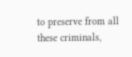to preserve from all these criminals,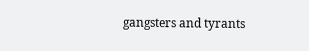gangsters and tyrants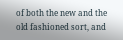of both the new and the old fashioned sort, and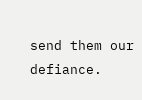send them our defiance.